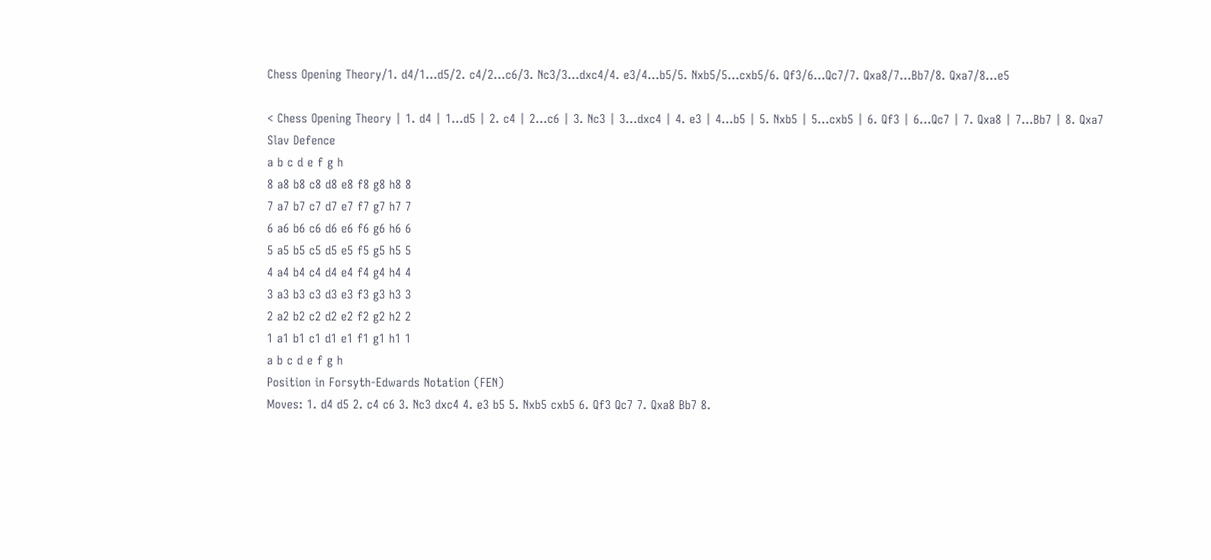Chess Opening Theory/1. d4/1...d5/2. c4/2...c6/3. Nc3/3...dxc4/4. e3/4...b5/5. Nxb5/5...cxb5/6. Qf3/6...Qc7/7. Qxa8/7...Bb7/8. Qxa7/8...e5

< Chess Opening Theory | 1. d4 | 1...d5 | 2. c4 | 2...c6 | 3. Nc3 | 3...dxc4 | 4. e3 | 4...b5 | 5. Nxb5 | 5...cxb5 | 6. Qf3 | 6...Qc7 | 7. Qxa8 | 7...Bb7 | 8. Qxa7
Slav Defence
a b c d e f g h
8 a8 b8 c8 d8 e8 f8 g8 h8 8
7 a7 b7 c7 d7 e7 f7 g7 h7 7
6 a6 b6 c6 d6 e6 f6 g6 h6 6
5 a5 b5 c5 d5 e5 f5 g5 h5 5
4 a4 b4 c4 d4 e4 f4 g4 h4 4
3 a3 b3 c3 d3 e3 f3 g3 h3 3
2 a2 b2 c2 d2 e2 f2 g2 h2 2
1 a1 b1 c1 d1 e1 f1 g1 h1 1
a b c d e f g h
Position in Forsyth-Edwards Notation (FEN)
Moves: 1. d4 d5 2. c4 c6 3. Nc3 dxc4 4. e3 b5 5. Nxb5 cxb5 6. Qf3 Qc7 7. Qxa8 Bb7 8.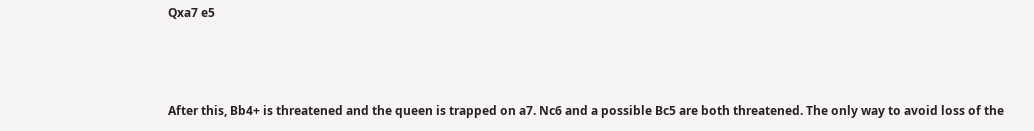Qxa7 e5



After this, Bb4+ is threatened and the queen is trapped on a7. Nc6 and a possible Bc5 are both threatened. The only way to avoid loss of the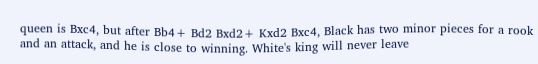queen is Bxc4, but after Bb4+ Bd2 Bxd2+ Kxd2 Bxc4, Black has two minor pieces for a rook and an attack, and he is close to winning. White's king will never leave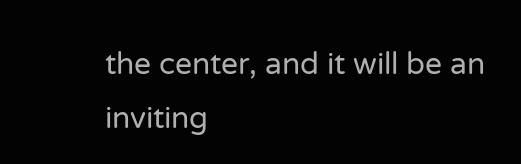the center, and it will be an inviting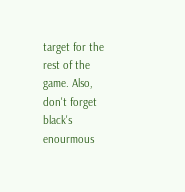target for the rest of the game. Also, don't forget black's enourmous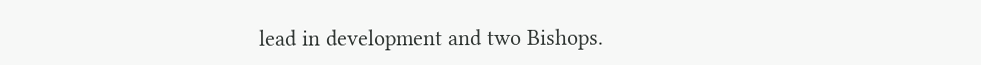lead in development and two Bishops.